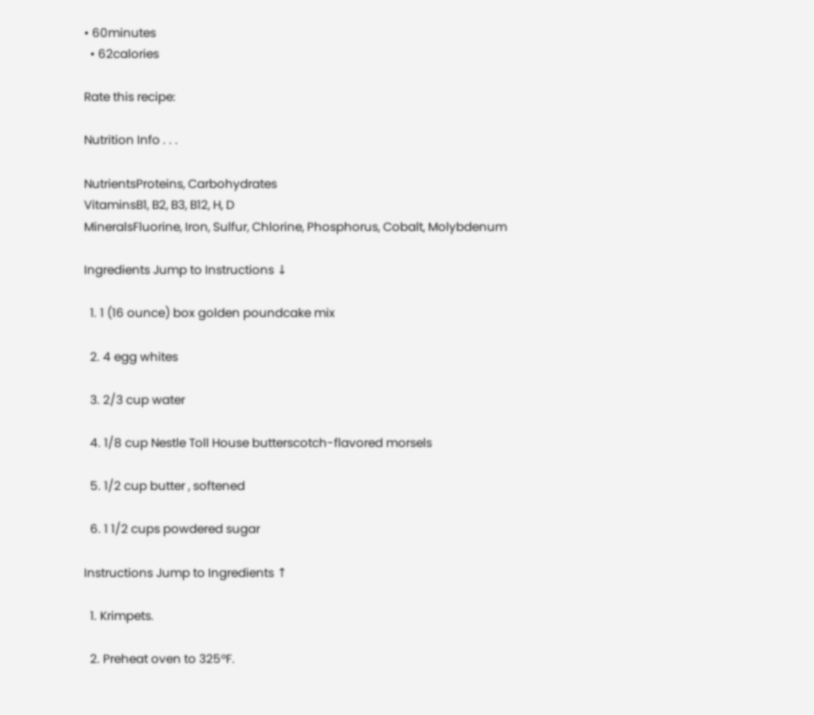• 60minutes
  • 62calories

Rate this recipe:

Nutrition Info . . .

NutrientsProteins, Carbohydrates
VitaminsB1, B2, B3, B12, H, D
MineralsFluorine, Iron, Sulfur, Chlorine, Phosphorus, Cobalt, Molybdenum

Ingredients Jump to Instructions ↓

  1. 1 (16 ounce) box golden poundcake mix

  2. 4 egg whites

  3. 2/3 cup water

  4. 1/8 cup Nestle Toll House butterscotch-flavored morsels

  5. 1/2 cup butter , softened

  6. 1 1/2 cups powdered sugar

Instructions Jump to Ingredients ↑

  1. Krimpets.

  2. Preheat oven to 325ºF.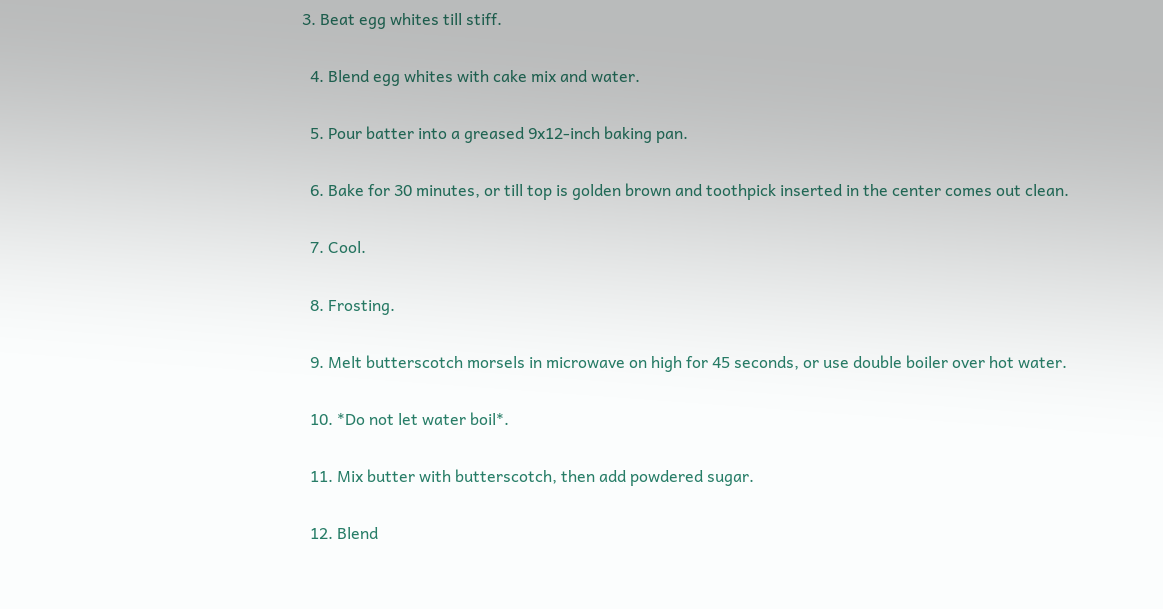3. Beat egg whites till stiff.

  4. Blend egg whites with cake mix and water.

  5. Pour batter into a greased 9x12-inch baking pan.

  6. Bake for 30 minutes, or till top is golden brown and toothpick inserted in the center comes out clean.

  7. Cool.

  8. Frosting.

  9. Melt butterscotch morsels in microwave on high for 45 seconds, or use double boiler over hot water.

  10. *Do not let water boil*.

  11. Mix butter with butterscotch, then add powdered sugar.

  12. Blend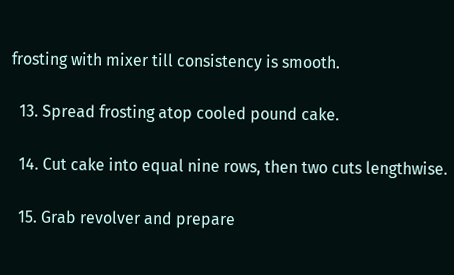frosting with mixer till consistency is smooth.

  13. Spread frosting atop cooled pound cake.

  14. Cut cake into equal nine rows, then two cuts lengthwise.

  15. Grab revolver and prepare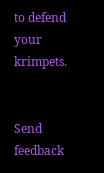to defend your krimpets.


Send feedback